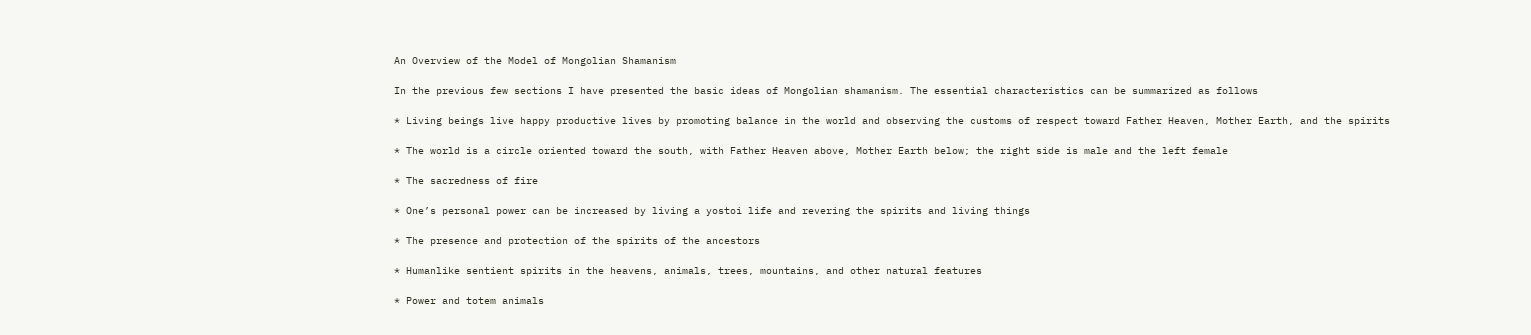An Overview of the Model of Mongolian Shamanism

In the previous few sections I have presented the basic ideas of Mongolian shamanism. The essential characteristics can be summarized as follows

* Living beings live happy productive lives by promoting balance in the world and observing the customs of respect toward Father Heaven, Mother Earth, and the spirits

* The world is a circle oriented toward the south, with Father Heaven above, Mother Earth below; the right side is male and the left female

* The sacredness of fire

* One’s personal power can be increased by living a yostoi life and revering the spirits and living things

* The presence and protection of the spirits of the ancestors

* Humanlike sentient spirits in the heavens, animals, trees, mountains, and other natural features

* Power and totem animals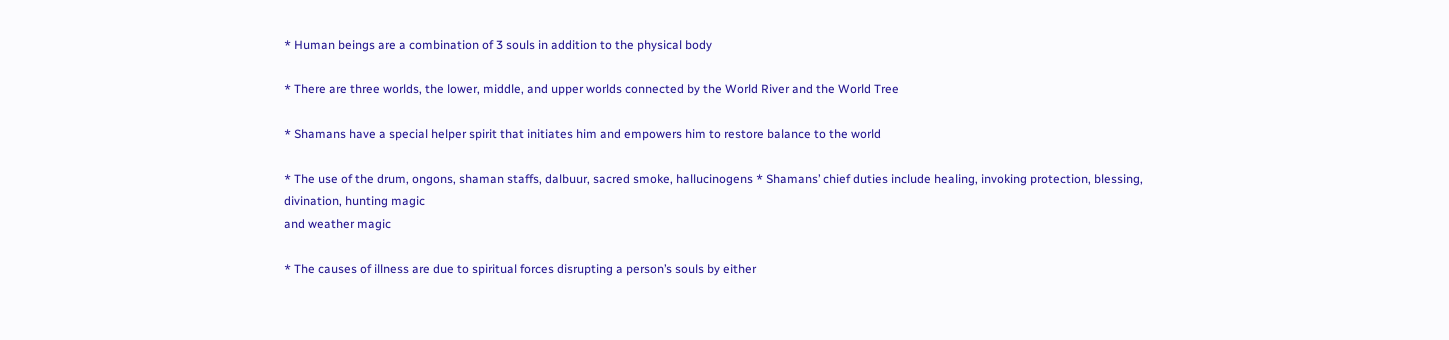* Human beings are a combination of 3 souls in addition to the physical body

* There are three worlds, the lower, middle, and upper worlds connected by the World River and the World Tree

* Shamans have a special helper spirit that initiates him and empowers him to restore balance to the world

* The use of the drum, ongons, shaman staffs, dalbuur, sacred smoke, hallucinogens * Shamans’ chief duties include healing, invoking protection, blessing, divination, hunting magic
and weather magic

* The causes of illness are due to spiritual forces disrupting a person’s souls by either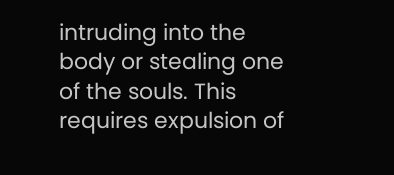intruding into the body or stealing one of the souls. This requires expulsion of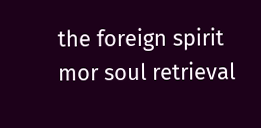the foreign spirit mor soul retrieval